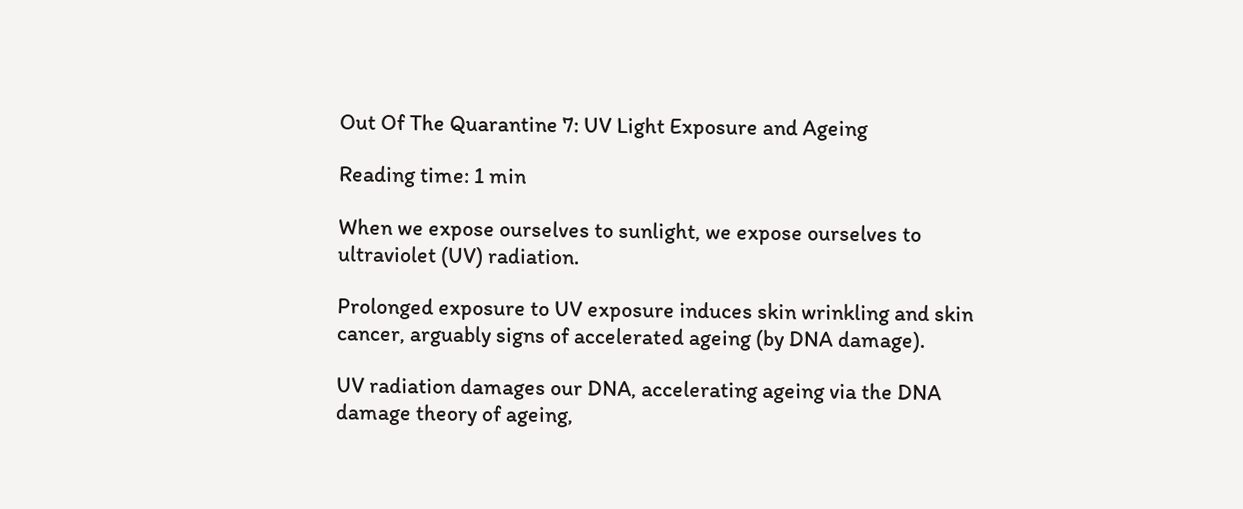Out Of The Quarantine 7: UV Light Exposure and Ageing

Reading time: 1 min

When we expose ourselves to sunlight, we expose ourselves to ultraviolet (UV) radiation.

Prolonged exposure to UV exposure induces skin wrinkling and skin cancer, arguably signs of accelerated ageing (by DNA damage).

UV radiation damages our DNA, accelerating ageing via the DNA damage theory of ageing,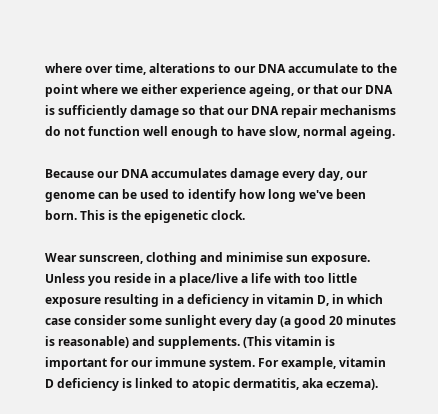where over time, alterations to our DNA accumulate to the point where we either experience ageing, or that our DNA is sufficiently damage so that our DNA repair mechanisms do not function well enough to have slow, normal ageing.

Because our DNA accumulates damage every day, our genome can be used to identify how long we've been born. This is the epigenetic clock.

Wear sunscreen, clothing and minimise sun exposure. Unless you reside in a place/live a life with too little exposure resulting in a deficiency in vitamin D, in which case consider some sunlight every day (a good 20 minutes is reasonable) and supplements. (This vitamin is important for our immune system. For example, vitamin D deficiency is linked to atopic dermatitis, aka eczema).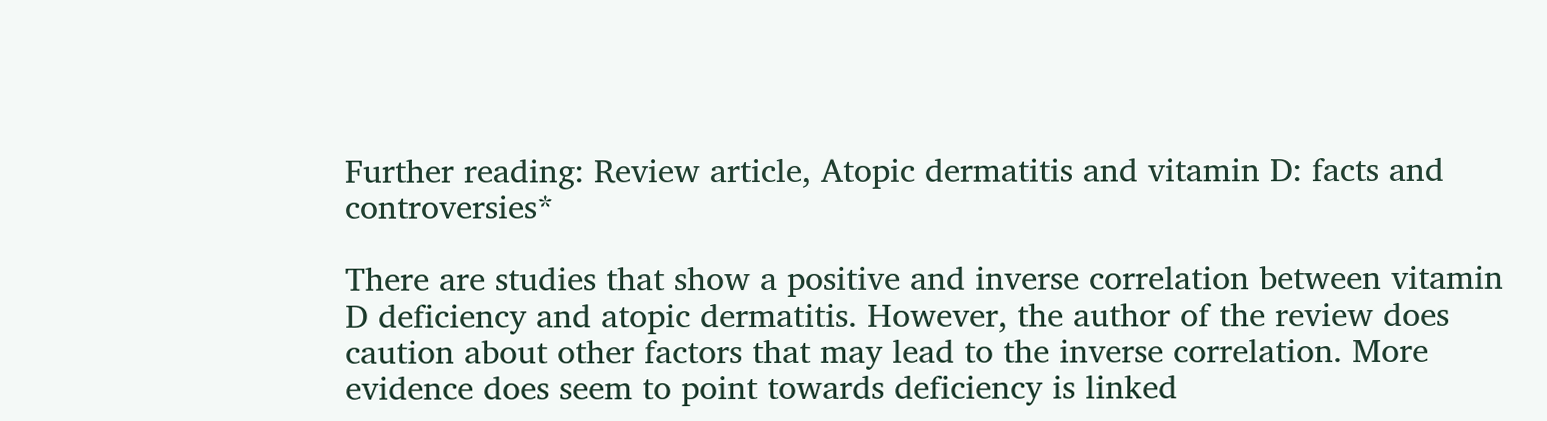Further reading: Review article, Atopic dermatitis and vitamin D: facts and controversies*

There are studies that show a positive and inverse correlation between vitamin D deficiency and atopic dermatitis. However, the author of the review does caution about other factors that may lead to the inverse correlation. More evidence does seem to point towards deficiency is linked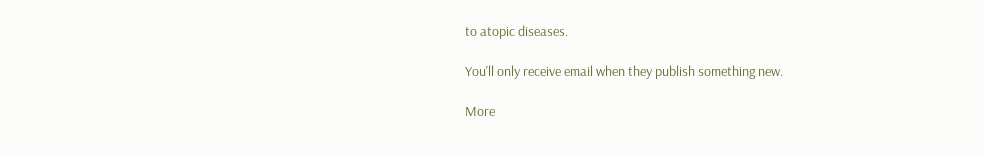to atopic diseases.

You'll only receive email when they publish something new.

More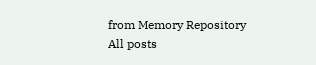from Memory Repository
All posts